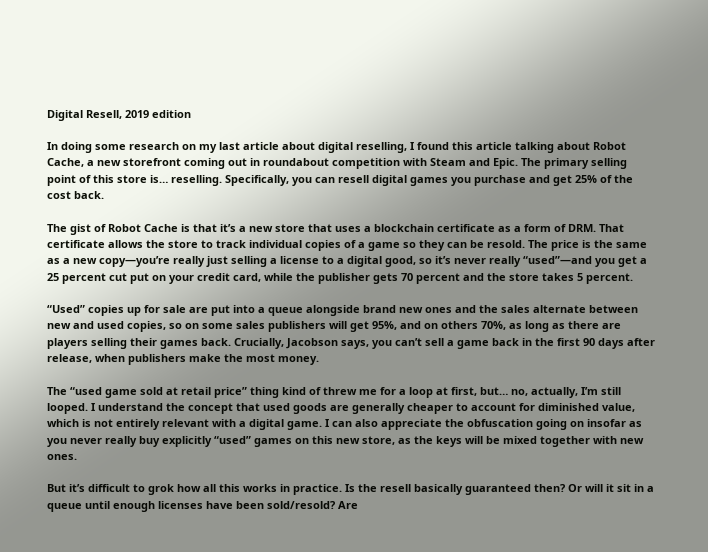Digital Resell, 2019 edition

In doing some research on my last article about digital reselling, I found this article talking about Robot Cache, a new storefront coming out in roundabout competition with Steam and Epic. The primary selling point of this store is… reselling. Specifically, you can resell digital games you purchase and get 25% of the cost back.

The gist of Robot Cache is that it’s a new store that uses a blockchain certificate as a form of DRM. That certificate allows the store to track individual copies of a game so they can be resold. The price is the same as a new copy—you’re really just selling a license to a digital good, so it’s never really “used”—and you get a 25 percent cut put on your credit card, while the publisher gets 70 percent and the store takes 5 percent.

“Used” copies up for sale are put into a queue alongside brand new ones and the sales alternate between new and used copies, so on some sales publishers will get 95%, and on others 70%, as long as there are players selling their games back. Crucially, Jacobson says, you can’t sell a game back in the first 90 days after release, when publishers make the most money.

The “used game sold at retail price” thing kind of threw me for a loop at first, but… no, actually, I’m still looped. I understand the concept that used goods are generally cheaper to account for diminished value, which is not entirely relevant with a digital game. I can also appreciate the obfuscation going on insofar as you never really buy explicitly “used” games on this new store, as the keys will be mixed together with new ones.

But it’s difficult to grok how all this works in practice. Is the resell basically guaranteed then? Or will it sit in a queue until enough licenses have been sold/resold? Are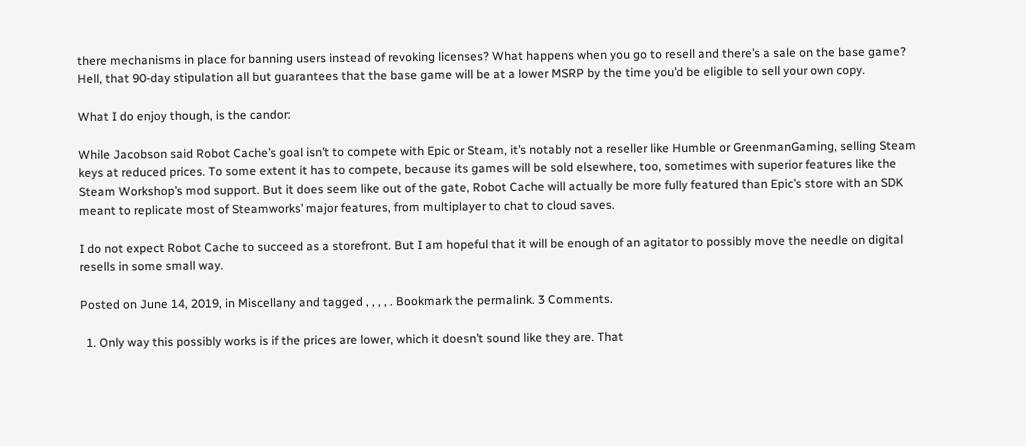there mechanisms in place for banning users instead of revoking licenses? What happens when you go to resell and there’s a sale on the base game? Hell, that 90-day stipulation all but guarantees that the base game will be at a lower MSRP by the time you’d be eligible to sell your own copy.

What I do enjoy though, is the candor:

While Jacobson said Robot Cache’s goal isn’t to compete with Epic or Steam, it’s notably not a reseller like Humble or GreenmanGaming, selling Steam keys at reduced prices. To some extent it has to compete, because its games will be sold elsewhere, too, sometimes with superior features like the Steam Workshop’s mod support. But it does seem like out of the gate, Robot Cache will actually be more fully featured than Epic’s store with an SDK meant to replicate most of Steamworks’ major features, from multiplayer to chat to cloud saves.

I do not expect Robot Cache to succeed as a storefront. But I am hopeful that it will be enough of an agitator to possibly move the needle on digital resells in some small way.

Posted on June 14, 2019, in Miscellany and tagged , , , , . Bookmark the permalink. 3 Comments.

  1. Only way this possibly works is if the prices are lower, which it doesn’t sound like they are. That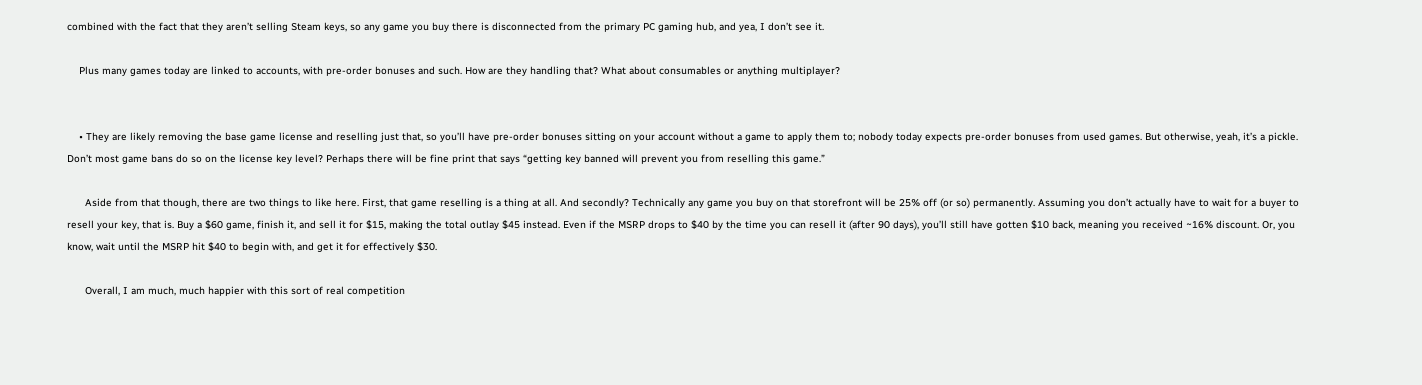combined with the fact that they aren’t selling Steam keys, so any game you buy there is disconnected from the primary PC gaming hub, and yea, I don’t see it.

    Plus many games today are linked to accounts, with pre-order bonuses and such. How are they handling that? What about consumables or anything multiplayer?


    • They are likely removing the base game license and reselling just that, so you’ll have pre-order bonuses sitting on your account without a game to apply them to; nobody today expects pre-order bonuses from used games. But otherwise, yeah, it’s a pickle. Don’t most game bans do so on the license key level? Perhaps there will be fine print that says “getting key banned will prevent you from reselling this game.”

      Aside from that though, there are two things to like here. First, that game reselling is a thing at all. And secondly? Technically any game you buy on that storefront will be 25% off (or so) permanently. Assuming you don’t actually have to wait for a buyer to resell your key, that is. Buy a $60 game, finish it, and sell it for $15, making the total outlay $45 instead. Even if the MSRP drops to $40 by the time you can resell it (after 90 days), you’ll still have gotten $10 back, meaning you received ~16% discount. Or, you know, wait until the MSRP hit $40 to begin with, and get it for effectively $30.

      Overall, I am much, much happier with this sort of real competition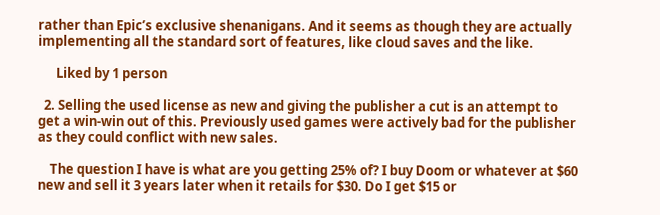rather than Epic’s exclusive shenanigans. And it seems as though they are actually implementing all the standard sort of features, like cloud saves and the like.

      Liked by 1 person

  2. Selling the used license as new and giving the publisher a cut is an attempt to get a win-win out of this. Previously used games were actively bad for the publisher as they could conflict with new sales.

    The question I have is what are you getting 25% of? I buy Doom or whatever at $60 new and sell it 3 years later when it retails for $30. Do I get $15 or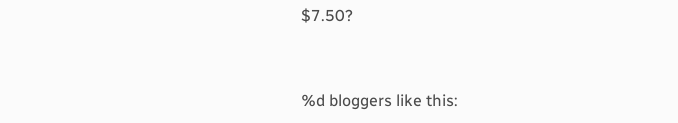$7.50?


%d bloggers like this: